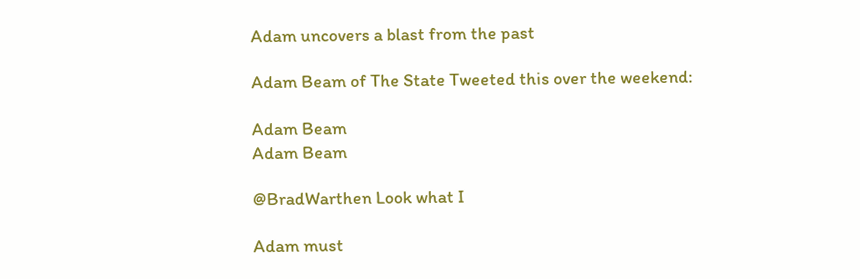Adam uncovers a blast from the past

Adam Beam of The State Tweeted this over the weekend:

Adam Beam
Adam Beam

@BradWarthen Look what I

Adam must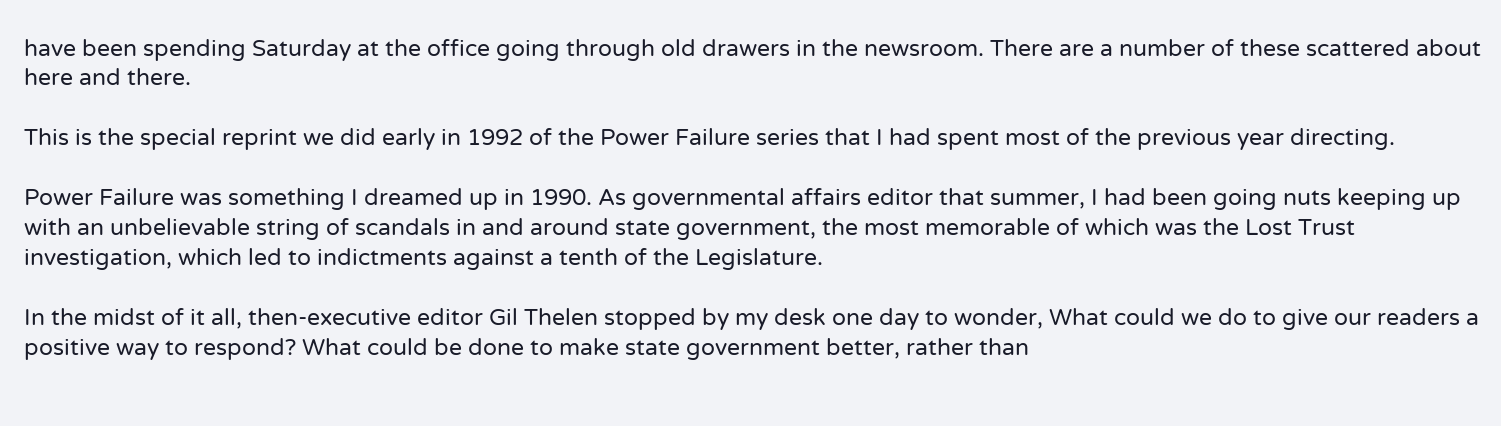have been spending Saturday at the office going through old drawers in the newsroom. There are a number of these scattered about here and there.

This is the special reprint we did early in 1992 of the Power Failure series that I had spent most of the previous year directing.

Power Failure was something I dreamed up in 1990. As governmental affairs editor that summer, I had been going nuts keeping up with an unbelievable string of scandals in and around state government, the most memorable of which was the Lost Trust investigation, which led to indictments against a tenth of the Legislature.

In the midst of it all, then-executive editor Gil Thelen stopped by my desk one day to wonder, What could we do to give our readers a positive way to respond? What could be done to make state government better, rather than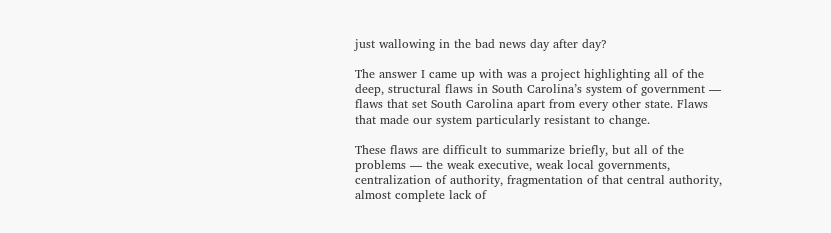just wallowing in the bad news day after day?

The answer I came up with was a project highlighting all of the deep, structural flaws in South Carolina’s system of government — flaws that set South Carolina apart from every other state. Flaws that made our system particularly resistant to change.

These flaws are difficult to summarize briefly, but all of the problems — the weak executive, weak local governments, centralization of authority, fragmentation of that central authority, almost complete lack of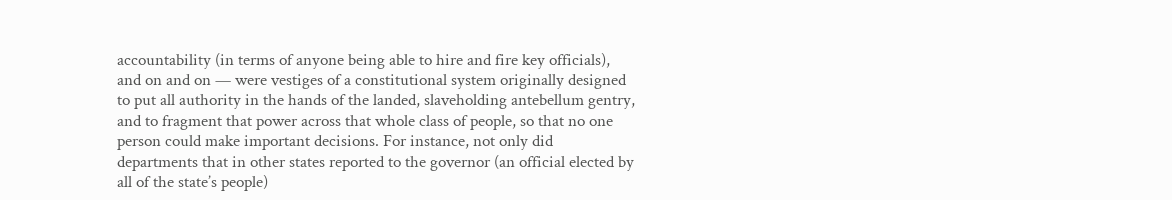accountability (in terms of anyone being able to hire and fire key officials), and on and on — were vestiges of a constitutional system originally designed to put all authority in the hands of the landed, slaveholding antebellum gentry, and to fragment that power across that whole class of people, so that no one person could make important decisions. For instance, not only did departments that in other states reported to the governor (an official elected by all of the state’s people)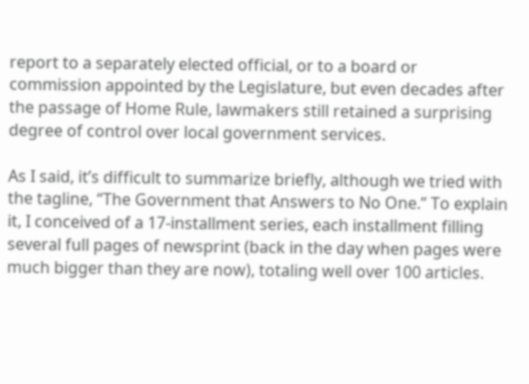report to a separately elected official, or to a board or commission appointed by the Legislature, but even decades after the passage of Home Rule, lawmakers still retained a surprising degree of control over local government services.

As I said, it’s difficult to summarize briefly, although we tried with the tagline, “The Government that Answers to No One.” To explain it, I conceived of a 17-installment series, each installment filling several full pages of newsprint (back in the day when pages were much bigger than they are now), totaling well over 100 articles.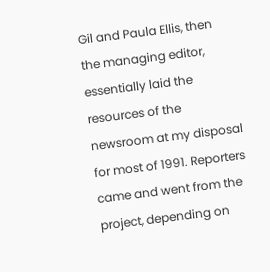Gil and Paula Ellis, then the managing editor, essentially laid the resources of the newsroom at my disposal for most of 1991. Reporters came and went from the project, depending on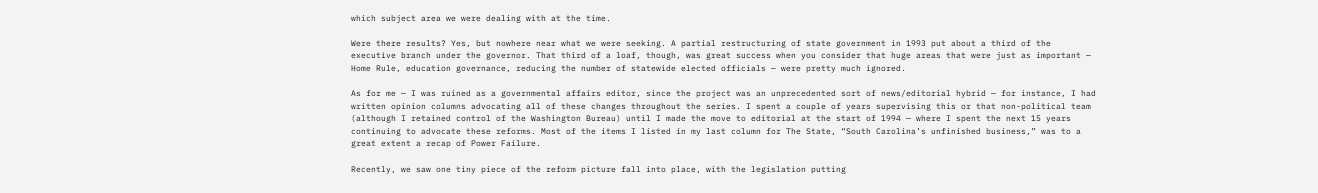which subject area we were dealing with at the time.

Were there results? Yes, but nowhere near what we were seeking. A partial restructuring of state government in 1993 put about a third of the executive branch under the governor. That third of a loaf, though, was great success when you consider that huge areas that were just as important — Home Rule, education governance, reducing the number of statewide elected officials — were pretty much ignored.

As for me — I was ruined as a governmental affairs editor, since the project was an unprecedented sort of news/editorial hybrid — for instance, I had written opinion columns advocating all of these changes throughout the series. I spent a couple of years supervising this or that non-political team (although I retained control of the Washington Bureau) until I made the move to editorial at the start of 1994 — where I spent the next 15 years continuing to advocate these reforms. Most of the items I listed in my last column for The State, “South Carolina’s unfinished business,” was to a great extent a recap of Power Failure.

Recently, we saw one tiny piece of the reform picture fall into place, with the legislation putting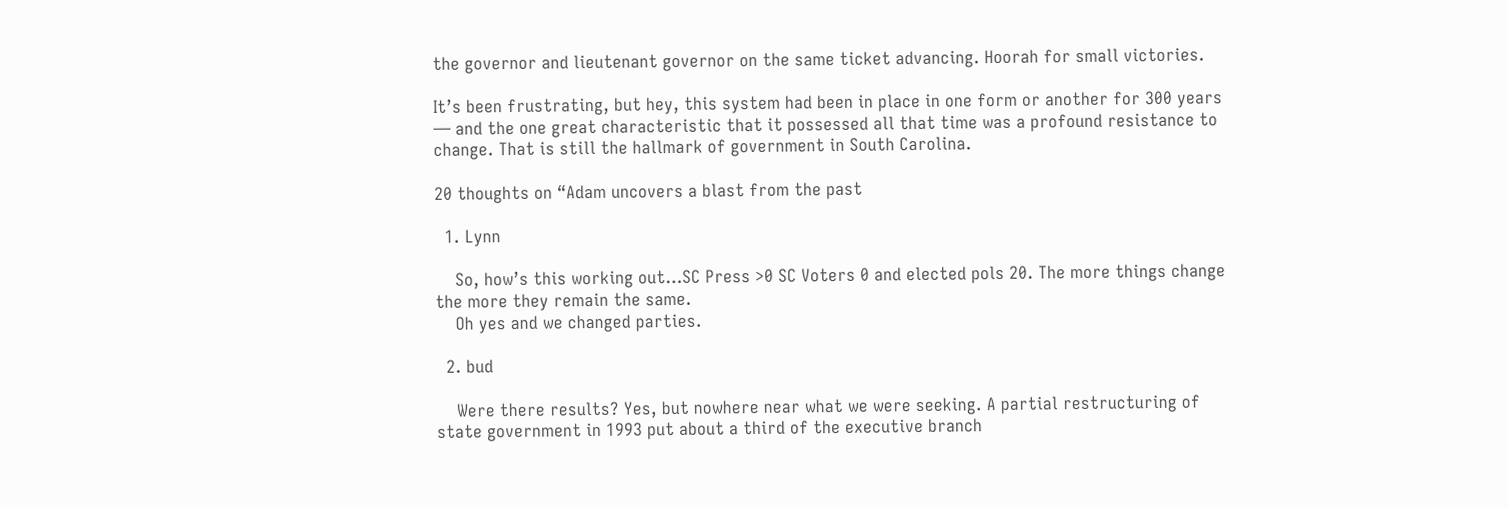the governor and lieutenant governor on the same ticket advancing. Hoorah for small victories.

It’s been frustrating, but hey, this system had been in place in one form or another for 300 years — and the one great characteristic that it possessed all that time was a profound resistance to change. That is still the hallmark of government in South Carolina.

20 thoughts on “Adam uncovers a blast from the past

  1. Lynn

    So, how’s this working out…SC Press >0 SC Voters 0 and elected pols 20. The more things change the more they remain the same.
    Oh yes and we changed parties.

  2. bud

    Were there results? Yes, but nowhere near what we were seeking. A partial restructuring of state government in 1993 put about a third of the executive branch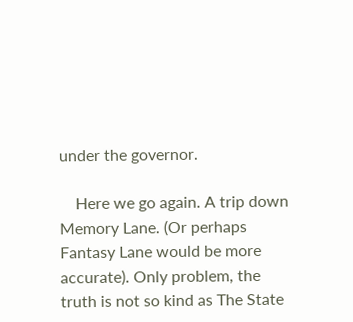under the governor.

    Here we go again. A trip down Memory Lane. (Or perhaps Fantasy Lane would be more accurate). Only problem, the truth is not so kind as The State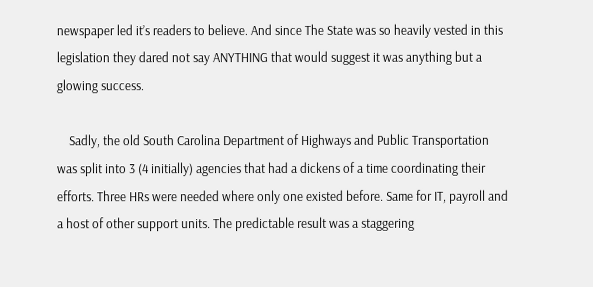newspaper led it’s readers to believe. And since The State was so heavily vested in this legislation they dared not say ANYTHING that would suggest it was anything but a glowing success.

    Sadly, the old South Carolina Department of Highways and Public Transportation was split into 3 (4 initially) agencies that had a dickens of a time coordinating their efforts. Three HRs were needed where only one existed before. Same for IT, payroll and a host of other support units. The predictable result was a staggering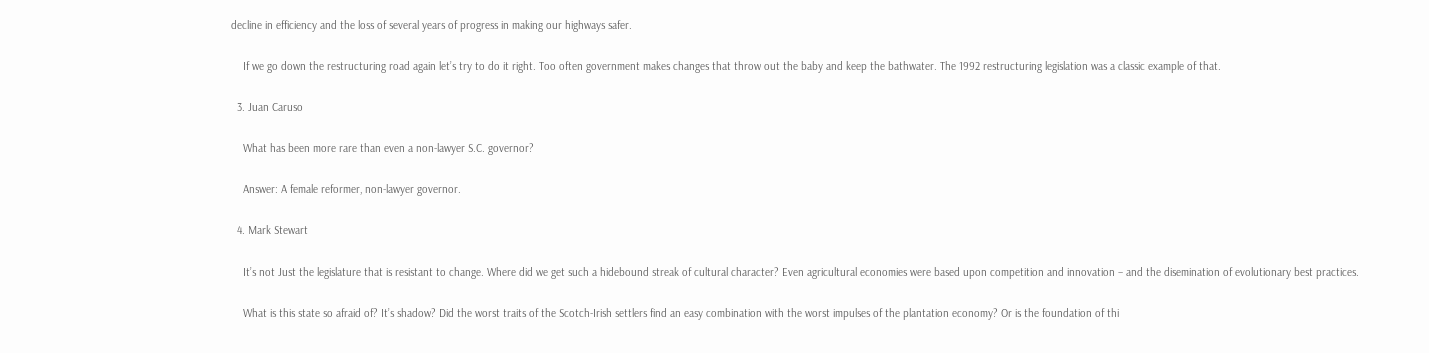decline in efficiency and the loss of several years of progress in making our highways safer.

    If we go down the restructuring road again let’s try to do it right. Too often government makes changes that throw out the baby and keep the bathwater. The 1992 restructuring legislation was a classic example of that.

  3. Juan Caruso

    What has been more rare than even a non-lawyer S.C. governor?

    Answer: A female reformer, non-lawyer governor.

  4. Mark Stewart

    It’s not Just the legislature that is resistant to change. Where did we get such a hidebound streak of cultural character? Even agricultural economies were based upon competition and innovation – and the disemination of evolutionary best practices.

    What is this state so afraid of? It’s shadow? Did the worst traits of the Scotch-Irish settlers find an easy combination with the worst impulses of the plantation economy? Or is the foundation of thi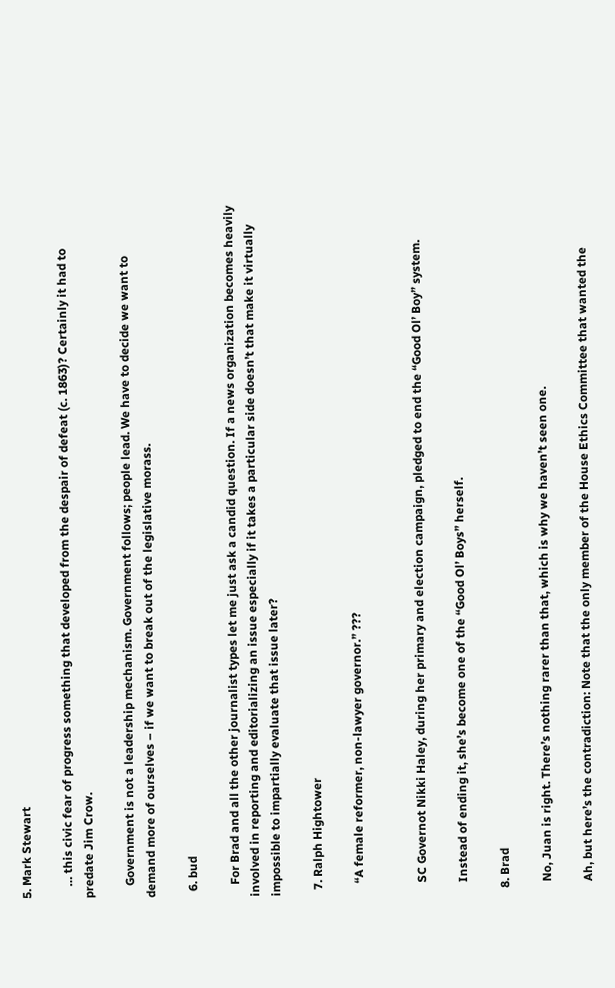5. Mark Stewart

    … this civic fear of progress something that developed from the despair of defeat (c. 1863)? Certainly it had to predate Jim Crow.

    Government is not a leadership mechanism. Government follows; people lead. We have to decide we want to demand more of ourselves – if we want to break out of the legislative morass.

  6. bud

    For Brad and all the other journalist types let me just ask a candid question. If a news organization becomes heavily involved in reporting and editorializing an issue especially if it takes a particular side doesn’t that make it virtually impossible to impartially evaluate that issue later?

  7. Ralph Hightower

    “A female reformer, non-lawyer governor.” ???


    SC Governot Nikki Haley, during her primary and election campaign, pledged to end the “Good Ol’ Boy” system.

    Instead of ending it, she’s become one of the “Good Ol’ Boys” herself.

  8. Brad

    No, Juan is right. There’s nothing rarer than that, which is why we haven’t seen one.

    Ah, but here’s the contradiction: Note that the only member of the House Ethics Committee that wanted the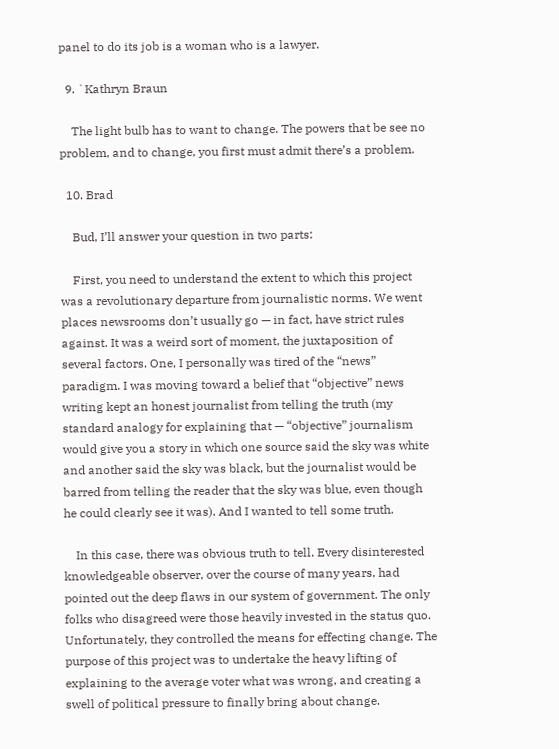panel to do its job is a woman who is a lawyer.

  9. `Kathryn Braun

    The light bulb has to want to change. The powers that be see no problem, and to change, you first must admit there’s a problem.

  10. Brad

    Bud, I’ll answer your question in two parts:

    First, you need to understand the extent to which this project was a revolutionary departure from journalistic norms. We went places newsrooms don’t usually go — in fact, have strict rules against. It was a weird sort of moment, the juxtaposition of several factors. One, I personally was tired of the “news” paradigm. I was moving toward a belief that “objective” news writing kept an honest journalist from telling the truth (my standard analogy for explaining that — “objective” journalism would give you a story in which one source said the sky was white and another said the sky was black, but the journalist would be barred from telling the reader that the sky was blue, even though he could clearly see it was). And I wanted to tell some truth.

    In this case, there was obvious truth to tell. Every disinterested knowledgeable observer, over the course of many years, had pointed out the deep flaws in our system of government. The only folks who disagreed were those heavily invested in the status quo. Unfortunately, they controlled the means for effecting change. The purpose of this project was to undertake the heavy lifting of explaining to the average voter what was wrong, and creating a swell of political pressure to finally bring about change.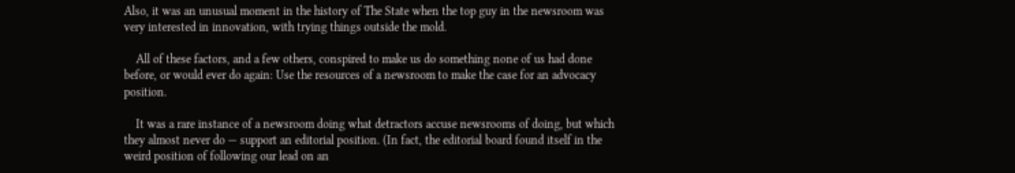Also, it was an unusual moment in the history of The State when the top guy in the newsroom was very interested in innovation, with trying things outside the mold.

    All of these factors, and a few others, conspired to make us do something none of us had done before, or would ever do again: Use the resources of a newsroom to make the case for an advocacy position.

    It was a rare instance of a newsroom doing what detractors accuse newsrooms of doing, but which they almost never do — support an editorial position. (In fact, the editorial board found itself in the weird position of following our lead on an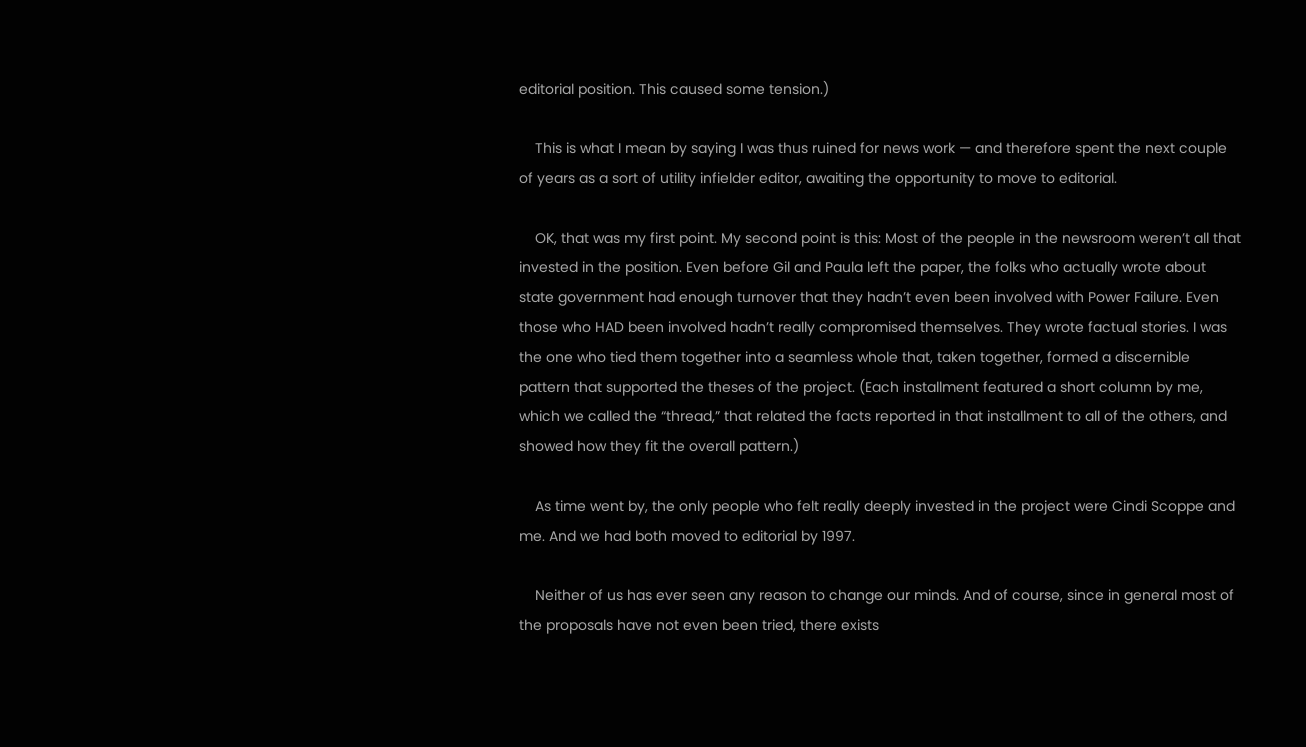editorial position. This caused some tension.)

    This is what I mean by saying I was thus ruined for news work — and therefore spent the next couple of years as a sort of utility infielder editor, awaiting the opportunity to move to editorial.

    OK, that was my first point. My second point is this: Most of the people in the newsroom weren’t all that invested in the position. Even before Gil and Paula left the paper, the folks who actually wrote about state government had enough turnover that they hadn’t even been involved with Power Failure. Even those who HAD been involved hadn’t really compromised themselves. They wrote factual stories. I was the one who tied them together into a seamless whole that, taken together, formed a discernible pattern that supported the theses of the project. (Each installment featured a short column by me, which we called the “thread,” that related the facts reported in that installment to all of the others, and showed how they fit the overall pattern.)

    As time went by, the only people who felt really deeply invested in the project were Cindi Scoppe and me. And we had both moved to editorial by 1997.

    Neither of us has ever seen any reason to change our minds. And of course, since in general most of the proposals have not even been tried, there exists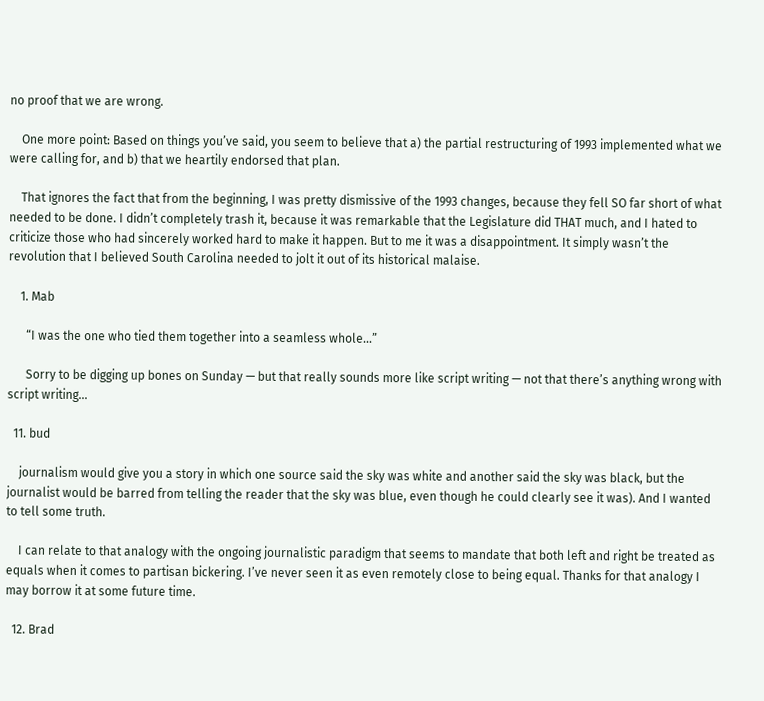no proof that we are wrong.

    One more point: Based on things you’ve said, you seem to believe that a) the partial restructuring of 1993 implemented what we were calling for, and b) that we heartily endorsed that plan.

    That ignores the fact that from the beginning, I was pretty dismissive of the 1993 changes, because they fell SO far short of what needed to be done. I didn’t completely trash it, because it was remarkable that the Legislature did THAT much, and I hated to criticize those who had sincerely worked hard to make it happen. But to me it was a disappointment. It simply wasn’t the revolution that I believed South Carolina needed to jolt it out of its historical malaise.

    1. Mab

      “I was the one who tied them together into a seamless whole…”

      Sorry to be digging up bones on Sunday — but that really sounds more like script writing — not that there’s anything wrong with script writing…

  11. bud

    journalism would give you a story in which one source said the sky was white and another said the sky was black, but the journalist would be barred from telling the reader that the sky was blue, even though he could clearly see it was). And I wanted to tell some truth.

    I can relate to that analogy with the ongoing journalistic paradigm that seems to mandate that both left and right be treated as equals when it comes to partisan bickering. I’ve never seen it as even remotely close to being equal. Thanks for that analogy I may borrow it at some future time.

  12. Brad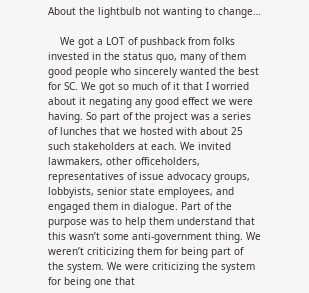About the lightbulb not wanting to change…

    We got a LOT of pushback from folks invested in the status quo, many of them good people who sincerely wanted the best for SC. We got so much of it that I worried about it negating any good effect we were having. So part of the project was a series of lunches that we hosted with about 25 such stakeholders at each. We invited lawmakers, other officeholders, representatives of issue advocacy groups, lobbyists, senior state employees, and engaged them in dialogue. Part of the purpose was to help them understand that this wasn’t some anti-government thing. We weren’t criticizing them for being part of the system. We were criticizing the system for being one that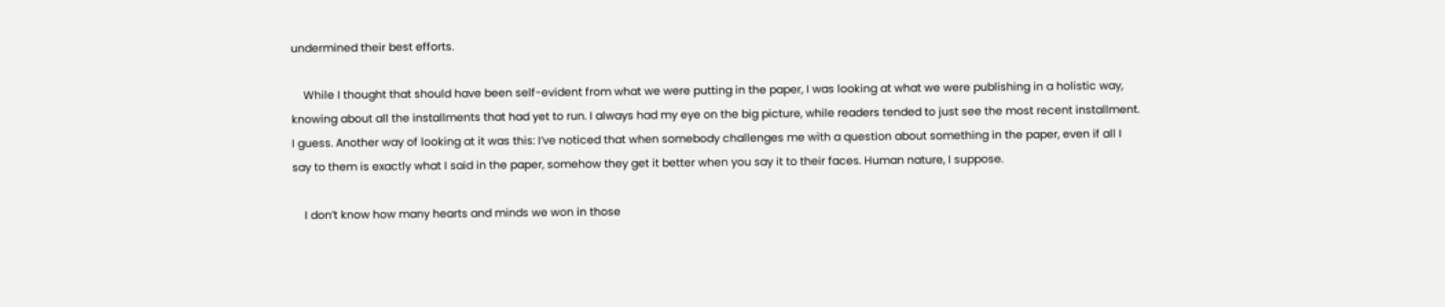undermined their best efforts.

    While I thought that should have been self-evident from what we were putting in the paper, I was looking at what we were publishing in a holistic way, knowing about all the installments that had yet to run. I always had my eye on the big picture, while readers tended to just see the most recent installment. I guess. Another way of looking at it was this: I’ve noticed that when somebody challenges me with a question about something in the paper, even if all I say to them is exactly what I said in the paper, somehow they get it better when you say it to their faces. Human nature, I suppose.

    I don’t know how many hearts and minds we won in those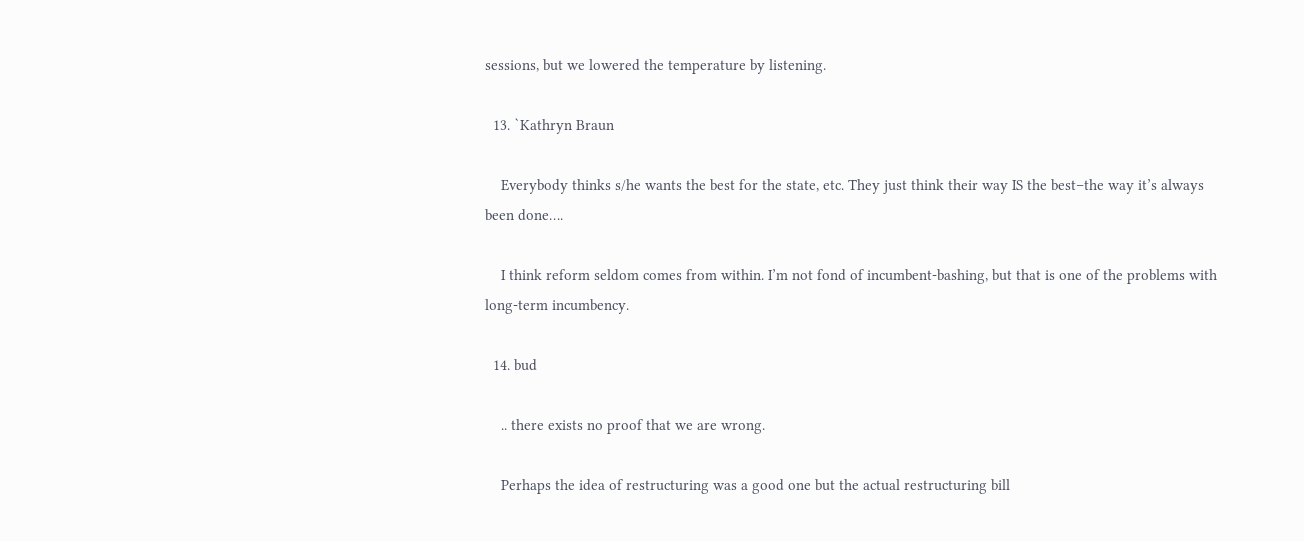sessions, but we lowered the temperature by listening.

  13. `Kathryn Braun

    Everybody thinks s/he wants the best for the state, etc. They just think their way IS the best–the way it’s always been done….

    I think reform seldom comes from within. I’m not fond of incumbent-bashing, but that is one of the problems with long-term incumbency.

  14. bud

    .. there exists no proof that we are wrong.

    Perhaps the idea of restructuring was a good one but the actual restructuring bill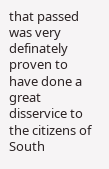that passed was very definately proven to have done a great disservice to the citizens of South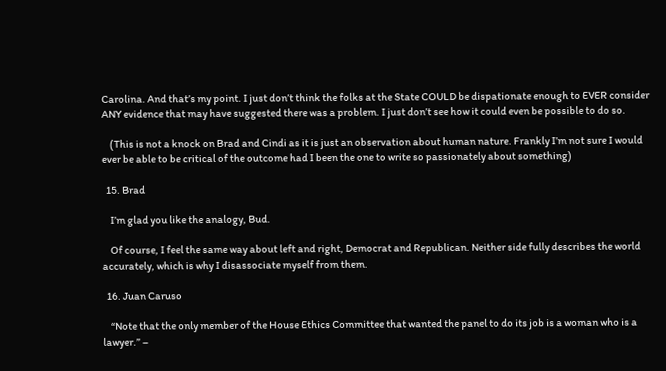Carolina. And that’s my point. I just don’t think the folks at the State COULD be dispationate enough to EVER consider ANY evidence that may have suggested there was a problem. I just don’t see how it could even be possible to do so.

    (This is not a knock on Brad and Cindi as it is just an observation about human nature. Frankly I’m not sure I would ever be able to be critical of the outcome had I been the one to write so passionately about something)

  15. Brad

    I’m glad you like the analogy, Bud.

    Of course, I feel the same way about left and right, Democrat and Republican. Neither side fully describes the world accurately, which is why I disassociate myself from them.

  16. Juan Caruso

    “Note that the only member of the House Ethics Committee that wanted the panel to do its job is a woman who is a lawyer.” –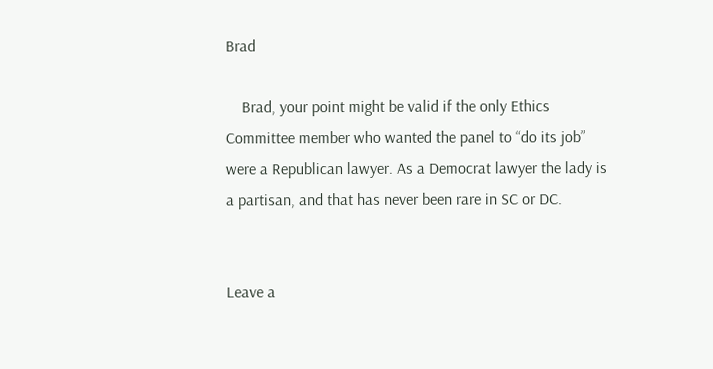Brad

    Brad, your point might be valid if the only Ethics Committee member who wanted the panel to “do its job” were a Republican lawyer. As a Democrat lawyer the lady is a partisan, and that has never been rare in SC or DC.


Leave a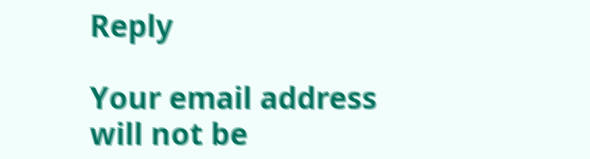Reply

Your email address will not be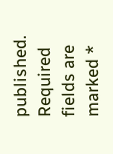published. Required fields are marked *